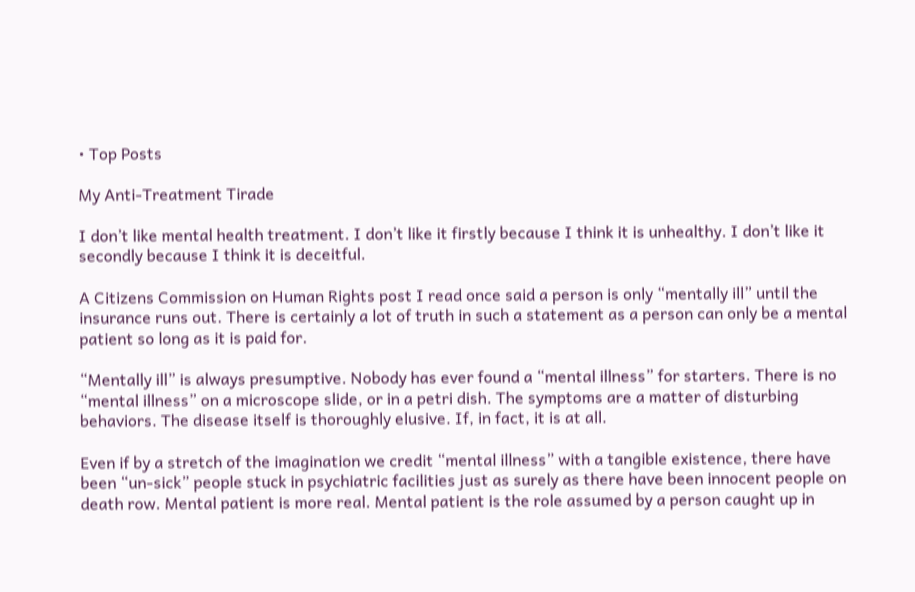• Top Posts

My Anti-Treatment Tirade

I don’t like mental health treatment. I don’t like it firstly because I think it is unhealthy. I don’t like it secondly because I think it is deceitful.

A Citizens Commission on Human Rights post I read once said a person is only “mentally ill” until the insurance runs out. There is certainly a lot of truth in such a statement as a person can only be a mental patient so long as it is paid for.

“Mentally ill” is always presumptive. Nobody has ever found a “mental illness” for starters. There is no “mental illness” on a microscope slide, or in a petri dish. The symptoms are a matter of disturbing behaviors. The disease itself is thoroughly elusive. If, in fact, it is at all.

Even if by a stretch of the imagination we credit “mental illness” with a tangible existence, there have been “un-sick” people stuck in psychiatric facilities just as surely as there have been innocent people on death row. Mental patient is more real. Mental patient is the role assumed by a person caught up in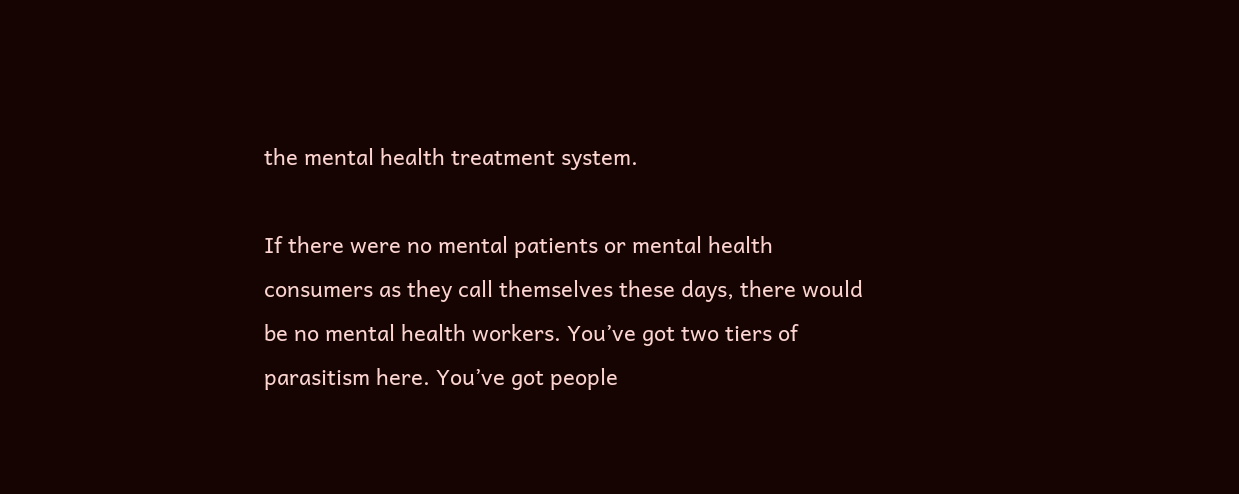the mental health treatment system.

If there were no mental patients or mental health consumers as they call themselves these days, there would be no mental health workers. You’ve got two tiers of parasitism here. You’ve got people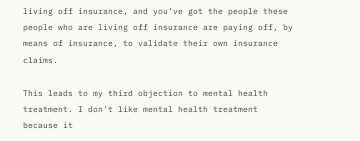living off insurance, and you’ve got the people these people who are living off insurance are paying off, by means of insurance, to validate their own insurance claims.

This leads to my third objection to mental health treatment. I don’t like mental health treatment because it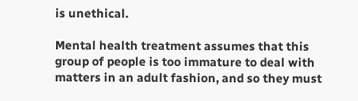is unethical.

Mental health treatment assumes that this group of people is too immature to deal with matters in an adult fashion, and so they must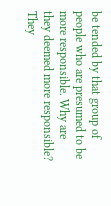be tended by that group of people who are presumed to be more responsible. Why are they deemed more responsible? They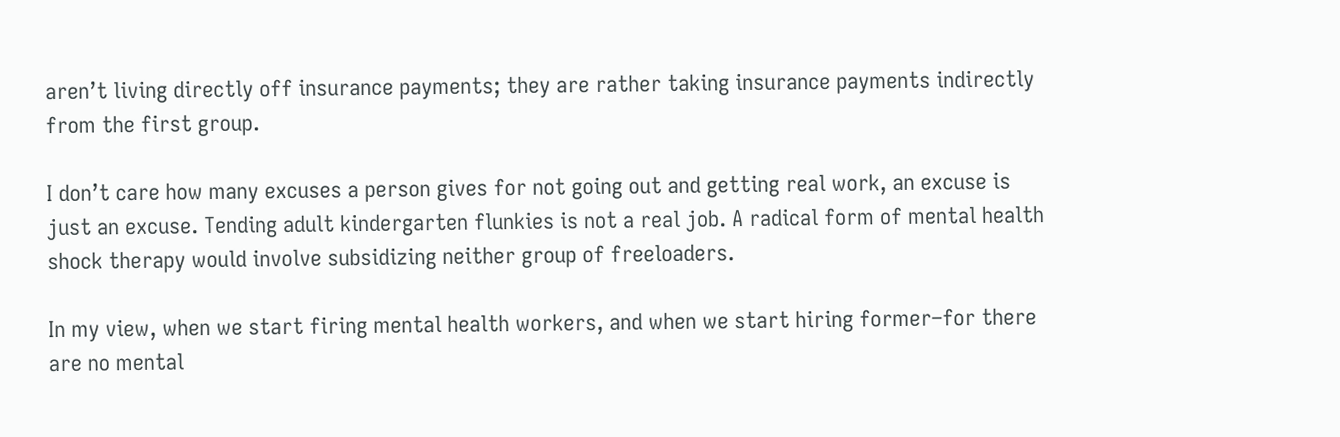aren’t living directly off insurance payments; they are rather taking insurance payments indirectly from the first group.

I don’t care how many excuses a person gives for not going out and getting real work, an excuse is just an excuse. Tending adult kindergarten flunkies is not a real job. A radical form of mental health shock therapy would involve subsidizing neither group of freeloaders.

In my view, when we start firing mental health workers, and when we start hiring former–for there are no mental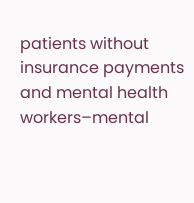patients without insurance payments and mental health workers–mental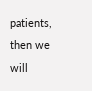patients, then we will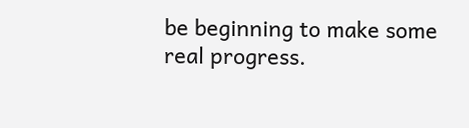be beginning to make some real progress.